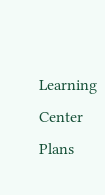Learning Center
Plans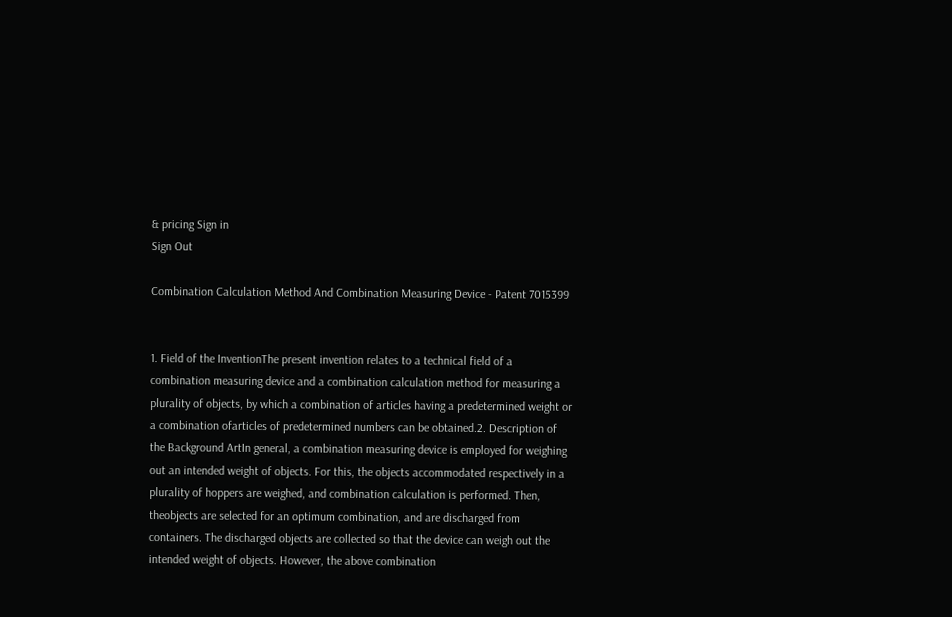& pricing Sign in
Sign Out

Combination Calculation Method And Combination Measuring Device - Patent 7015399


1. Field of the InventionThe present invention relates to a technical field of a combination measuring device and a combination calculation method for measuring a plurality of objects, by which a combination of articles having a predetermined weight or a combination ofarticles of predetermined numbers can be obtained.2. Description of the Background ArtIn general, a combination measuring device is employed for weighing out an intended weight of objects. For this, the objects accommodated respectively in a plurality of hoppers are weighed, and combination calculation is performed. Then, theobjects are selected for an optimum combination, and are discharged from containers. The discharged objects are collected so that the device can weigh out the intended weight of objects. However, the above combination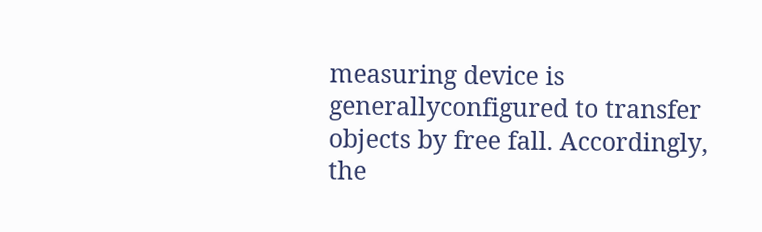measuring device is generallyconfigured to transfer objects by free fall. Accordingly, the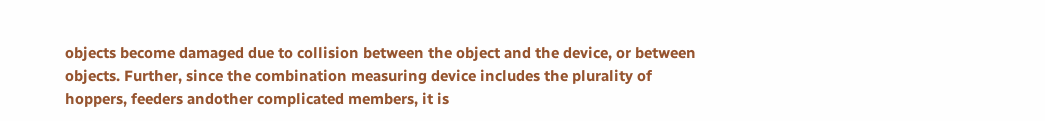objects become damaged due to collision between the object and the device, or between objects. Further, since the combination measuring device includes the plurality of hoppers, feeders andother complicated members, it is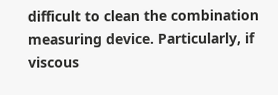difficult to clean the combination measuring device. Particularly, if viscous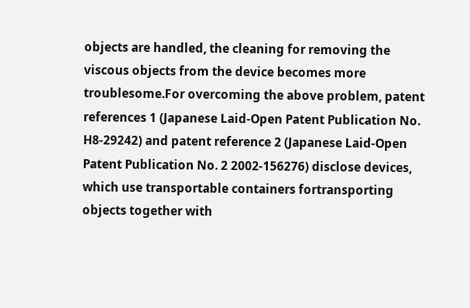objects are handled, the cleaning for removing the viscous objects from the device becomes more troublesome.For overcoming the above problem, patent references 1 (Japanese Laid-Open Patent Publication No. H8-29242) and patent reference 2 (Japanese Laid-Open Patent Publication No. 2 2002-156276) disclose devices, which use transportable containers fortransporting objects together with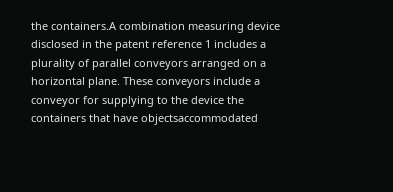the containers.A combination measuring device disclosed in the patent reference 1 includes a plurality of parallel conveyors arranged on a horizontal plane. These conveyors include a conveyor for supplying to the device the containers that have objectsaccommodated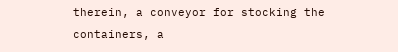therein, a conveyor for stocking the containers, a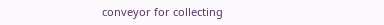conveyor for collecting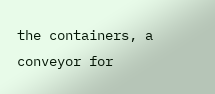the containers, a conveyor for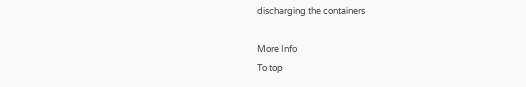discharging the containers

More Info
To top